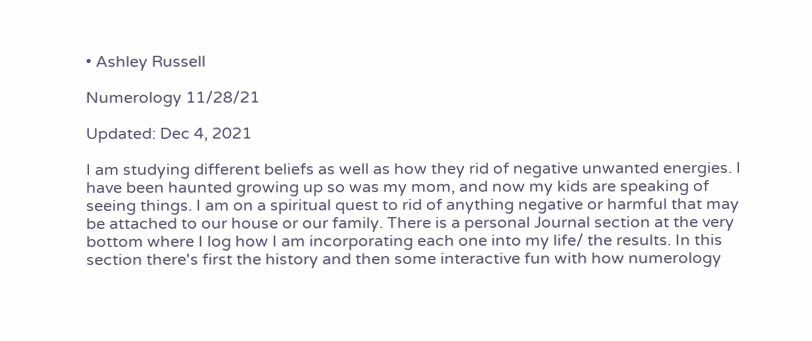• Ashley Russell

Numerology 11/28/21

Updated: Dec 4, 2021

I am studying different beliefs as well as how they rid of negative unwanted energies. I have been haunted growing up so was my mom, and now my kids are speaking of seeing things. I am on a spiritual quest to rid of anything negative or harmful that may be attached to our house or our family. There is a personal Journal section at the very bottom where I log how I am incorporating each one into my life/ the results. In this section there's first the history and then some interactive fun with how numerology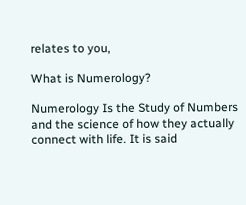relates to you,

What is Numerology?

Numerology Is the Study of Numbers and the science of how they actually connect with life. It is said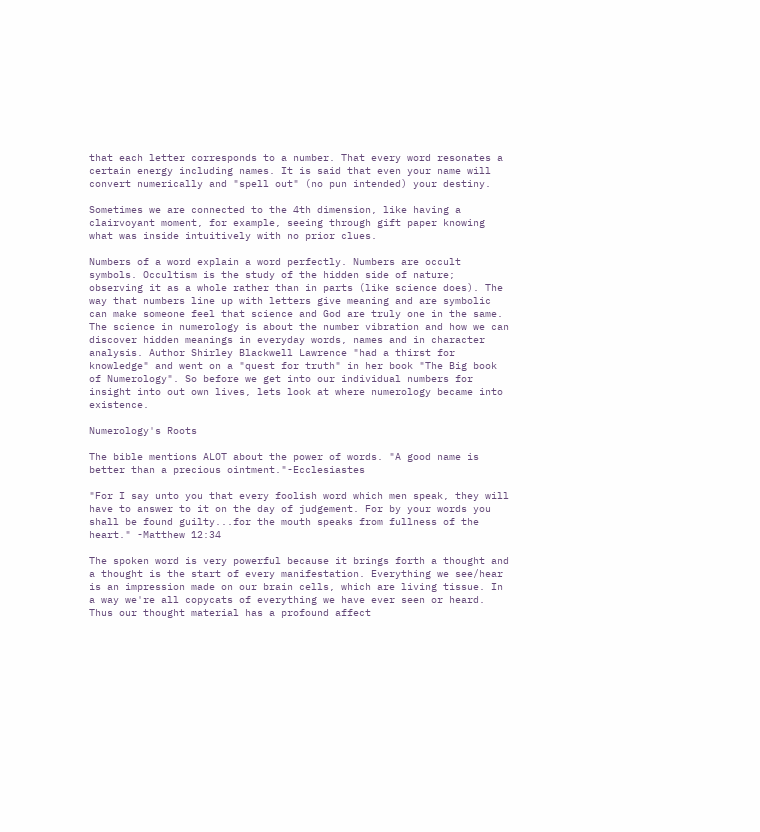that each letter corresponds to a number. That every word resonates a certain energy including names. It is said that even your name will convert numerically and "spell out" (no pun intended) your destiny.

Sometimes we are connected to the 4th dimension, like having a clairvoyant moment, for example, seeing through gift paper knowing what was inside intuitively with no prior clues.

Numbers of a word explain a word perfectly. Numbers are occult symbols. Occultism is the study of the hidden side of nature; observing it as a whole rather than in parts (like science does). The way that numbers line up with letters give meaning and are symbolic can make someone feel that science and God are truly one in the same. The science in numerology is about the number vibration and how we can discover hidden meanings in everyday words, names and in character analysis. Author Shirley Blackwell Lawrence "had a thirst for knowledge" and went on a "quest for truth" in her book "The Big book of Numerology". So before we get into our individual numbers for insight into out own lives, lets look at where numerology became into existence.

Numerology's Roots

The bible mentions ALOT about the power of words. "A good name is better than a precious ointment."-Ecclesiastes

"For I say unto you that every foolish word which men speak, they will have to answer to it on the day of judgement. For by your words you shall be found guilty...for the mouth speaks from fullness of the heart." -Matthew 12:34

The spoken word is very powerful because it brings forth a thought and a thought is the start of every manifestation. Everything we see/hear is an impression made on our brain cells, which are living tissue. In a way we're all copycats of everything we have ever seen or heard. Thus our thought material has a profound affect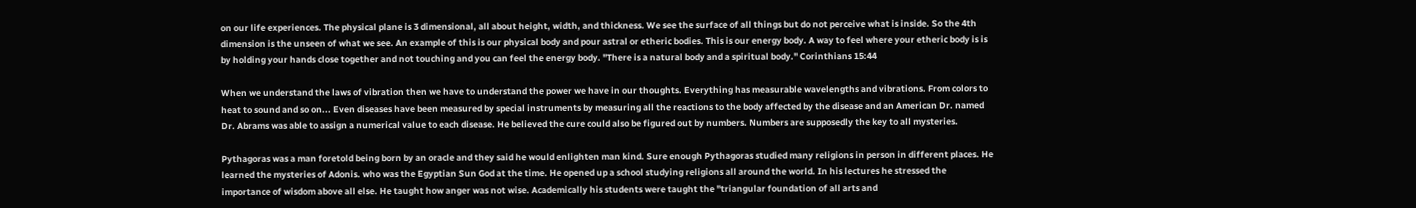on our life experiences. The physical plane is 3 dimensional, all about height, width, and thickness. We see the surface of all things but do not perceive what is inside. So the 4th dimension is the unseen of what we see. An example of this is our physical body and pour astral or etheric bodies. This is our energy body. A way to feel where your etheric body is is by holding your hands close together and not touching and you can feel the energy body. "There is a natural body and a spiritual body." Corinthians 15:44

When we understand the laws of vibration then we have to understand the power we have in our thoughts. Everything has measurable wavelengths and vibrations. From colors to heat to sound and so on... Even diseases have been measured by special instruments by measuring all the reactions to the body affected by the disease and an American Dr. named Dr. Abrams was able to assign a numerical value to each disease. He believed the cure could also be figured out by numbers. Numbers are supposedly the key to all mysteries.

Pythagoras was a man foretold being born by an oracle and they said he would enlighten man kind. Sure enough Pythagoras studied many religions in person in different places. He learned the mysteries of Adonis. who was the Egyptian Sun God at the time. He opened up a school studying religions all around the world. In his lectures he stressed the importance of wisdom above all else. He taught how anger was not wise. Academically his students were taught the "triangular foundation of all arts and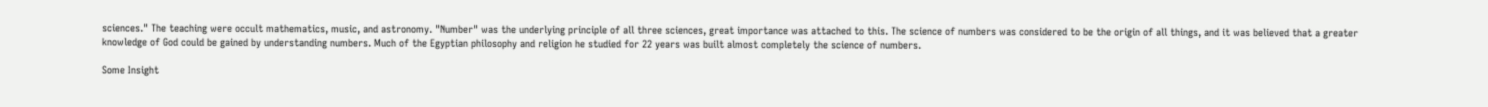sciences." The teaching were occult mathematics, music, and astronomy. "Number" was the underlying principle of all three sciences, great importance was attached to this. The science of numbers was considered to be the origin of all things, and it was believed that a greater knowledge of God could be gained by understanding numbers. Much of the Egyptian philosophy and religion he studied for 22 years was built almost completely the science of numbers.

Some Insight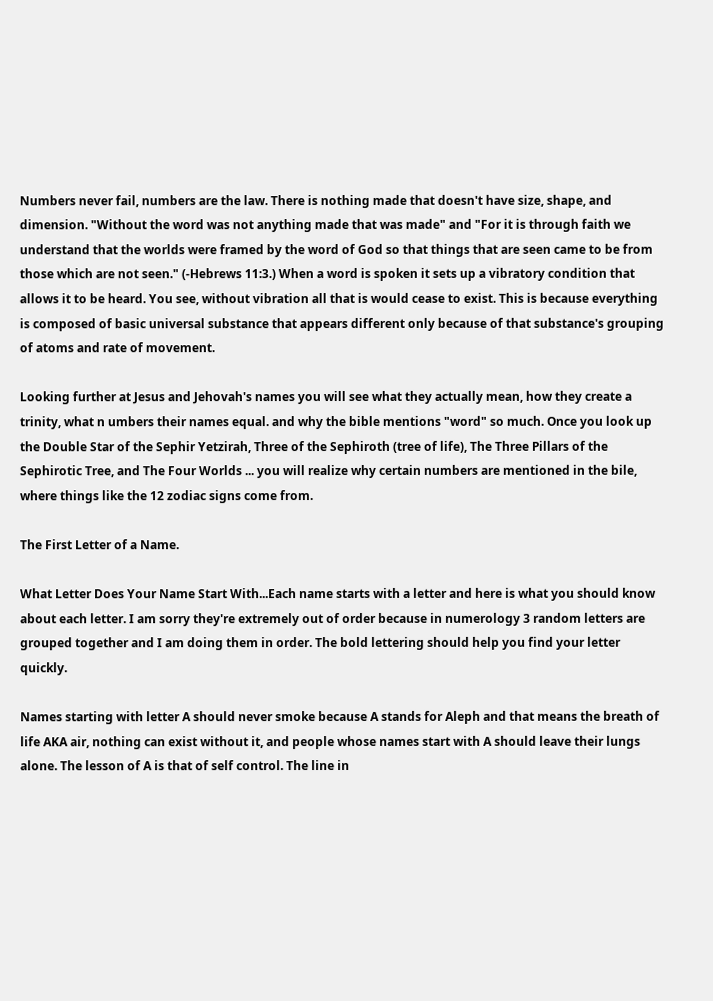Numbers never fail, numbers are the law. There is nothing made that doesn't have size, shape, and dimension. "Without the word was not anything made that was made" and "For it is through faith we understand that the worlds were framed by the word of God so that things that are seen came to be from those which are not seen." (-Hebrews 11:3.) When a word is spoken it sets up a vibratory condition that allows it to be heard. You see, without vibration all that is would cease to exist. This is because everything is composed of basic universal substance that appears different only because of that substance's grouping of atoms and rate of movement.

Looking further at Jesus and Jehovah's names you will see what they actually mean, how they create a trinity, what n umbers their names equal. and why the bible mentions "word" so much. Once you look up the Double Star of the Sephir Yetzirah, Three of the Sephiroth (tree of life), The Three Pillars of the Sephirotic Tree, and The Four Worlds ... you will realize why certain numbers are mentioned in the bile, where things like the 12 zodiac signs come from.

The First Letter of a Name.

What Letter Does Your Name Start With...Each name starts with a letter and here is what you should know about each letter. I am sorry they're extremely out of order because in numerology 3 random letters are grouped together and I am doing them in order. The bold lettering should help you find your letter quickly.

Names starting with letter A should never smoke because A stands for Aleph and that means the breath of life AKA air, nothing can exist without it, and people whose names start with A should leave their lungs alone. The lesson of A is that of self control. The line in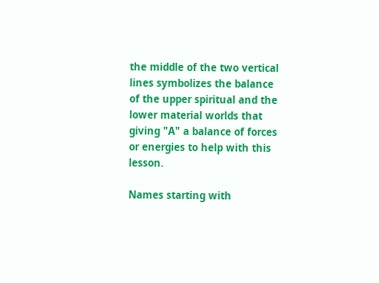the middle of the two vertical lines symbolizes the balance of the upper spiritual and the lower material worlds that giving "A" a balance of forces or energies to help with this lesson.

Names starting with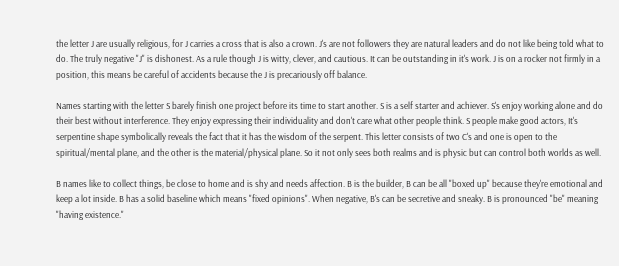the letter J are usually religious, for J carries a cross that is also a crown. J's are not followers they are natural leaders and do not like being told what to do. The truly negative "J" is dishonest. As a rule though J is witty, clever, and cautious. It can be outstanding in it's work. J is on a rocker not firmly in a position, this means be careful of accidents because the J is precariously off balance.

Names starting with the letter S barely finish one project before its time to start another. S is a self starter and achiever. S's enjoy working alone and do their best without interference. They enjoy expressing their individuality and don't care what other people think. S people make good actors, It's serpentine shape symbolically reveals the fact that it has the wisdom of the serpent. This letter consists of two C's and one is open to the spiritual/mental plane, and the other is the material/physical plane. So it not only sees both realms and is physic but can control both worlds as well.

B names like to collect things, be close to home and is shy and needs affection. B is the builder, B can be all "boxed up" because they're emotional and keep a lot inside. B has a solid baseline which means "fixed opinions". When negative, B's can be secretive and sneaky. B is pronounced "be" meaning "having existence."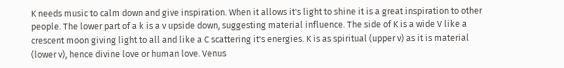K needs music to calm down and give inspiration. When it allows it's light to shine it is a great inspiration to other people. The lower part of a k is a v upside down, suggesting material influence. The side of K is a wide V like a crescent moon giving light to all and like a C scattering it's energies. K is as spiritual (upper v) as it is material (lower v), hence divine love or human love. Venus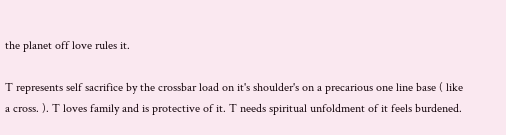the planet off love rules it.

T represents self sacrifice by the crossbar load on it's shoulder's on a precarious one line base ( like a cross. ). T loves family and is protective of it. T needs spiritual unfoldment of it feels burdened.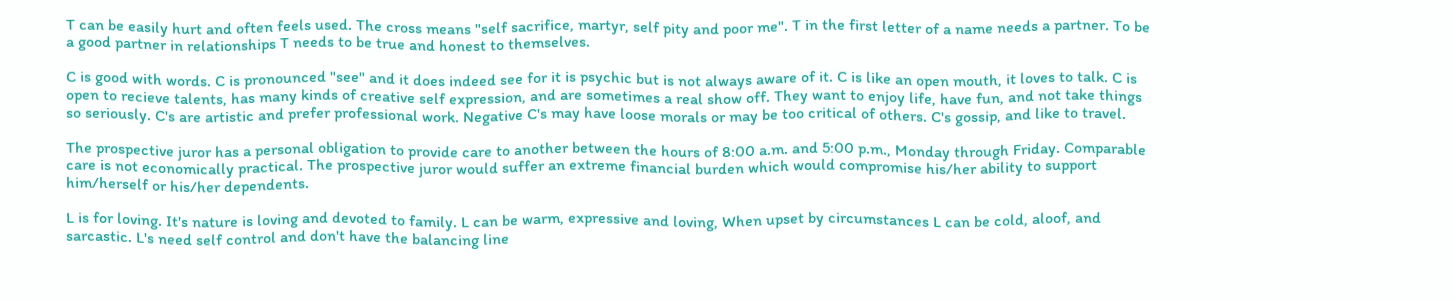T can be easily hurt and often feels used. The cross means "self sacrifice, martyr, self pity and poor me". T in the first letter of a name needs a partner. To be a good partner in relationships T needs to be true and honest to themselves.

C is good with words. C is pronounced "see" and it does indeed see for it is psychic but is not always aware of it. C is like an open mouth, it loves to talk. C is open to recieve talents, has many kinds of creative self expression, and are sometimes a real show off. They want to enjoy life, have fun, and not take things so seriously. C's are artistic and prefer professional work. Negative C's may have loose morals or may be too critical of others. C's gossip, and like to travel.

The prospective juror has a personal obligation to provide care to another between the hours of 8:00 a.m. and 5:00 p.m., Monday through Friday. Comparable care is not economically practical. The prospective juror would suffer an extreme financial burden which would compromise his/her ability to support him/herself or his/her dependents.

L is for loving. It's nature is loving and devoted to family. L can be warm, expressive and loving, When upset by circumstances L can be cold, aloof, and sarcastic. L's need self control and don't have the balancing line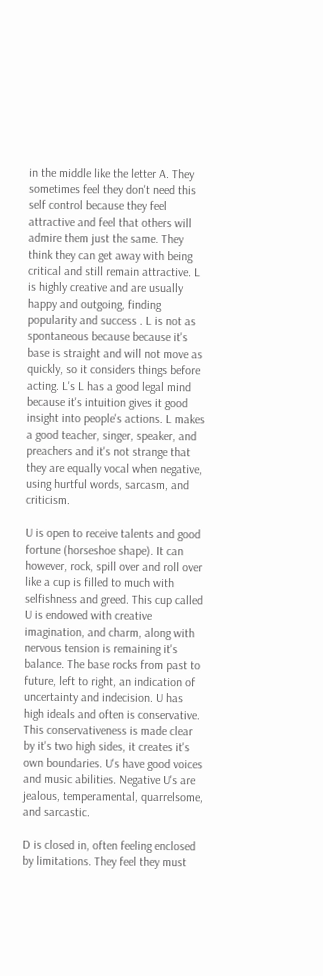in the middle like the letter A. They sometimes feel they don't need this self control because they feel attractive and feel that others will admire them just the same. They think they can get away with being critical and still remain attractive. L is highly creative and are usually happy and outgoing, finding popularity and success . L is not as spontaneous because because it's base is straight and will not move as quickly, so it considers things before acting. L's L has a good legal mind because it's intuition gives it good insight into people's actions. L makes a good teacher, singer, speaker, and preachers and it's not strange that they are equally vocal when negative, using hurtful words, sarcasm, and criticism.

U is open to receive talents and good fortune (horseshoe shape). It can however, rock, spill over and roll over like a cup is filled to much with selfishness and greed. This cup called U is endowed with creative imagination, and charm, along with nervous tension is remaining it's balance. The base rocks from past to future, left to right, an indication of uncertainty and indecision. U has high ideals and often is conservative. This conservativeness is made clear by it's two high sides, it creates it's own boundaries. U's have good voices and music abilities. Negative U's are jealous, temperamental, quarrelsome, and sarcastic.

D is closed in, often feeling enclosed by limitations. They feel they must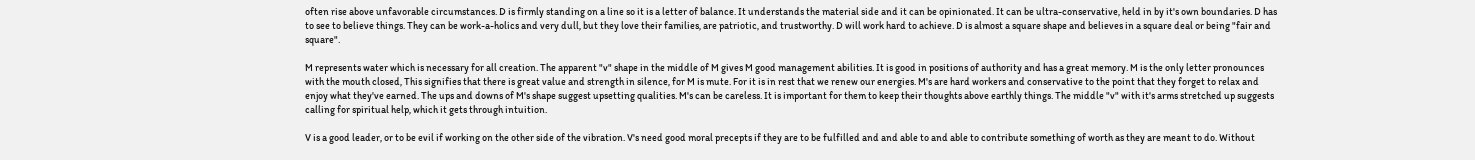often rise above unfavorable circumstances. D is firmly standing on a line so it is a letter of balance. It understands the material side and it can be opinionated. It can be ultra-conservative, held in by it's own boundaries. D has to see to believe things. They can be work-a-holics and very dull, but they love their families, are patriotic, and trustworthy. D will work hard to achieve. D is almost a square shape and believes in a square deal or being "fair and square".

M represents water which is necessary for all creation. The apparent "v" shape in the middle of M gives M good management abilities. It is good in positions of authority and has a great memory. M is the only letter pronounces with the mouth closed, This signifies that there is great value and strength in silence, for M is mute. For it is in rest that we renew our energies. M's are hard workers and conservative to the point that they forget to relax and enjoy what they've earned. The ups and downs of M's shape suggest upsetting qualities. M's can be careless. It is important for them to keep their thoughts above earthly things. The middle "v" with it's arms stretched up suggests calling for spiritual help, which it gets through intuition.

V is a good leader, or to be evil if working on the other side of the vibration. V's need good moral precepts if they are to be fulfilled and and able to and able to contribute something of worth as they are meant to do. Without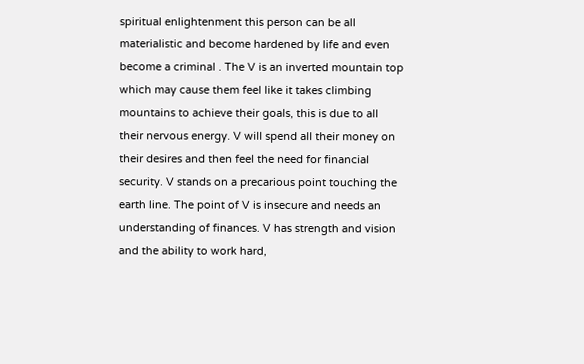spiritual enlightenment this person can be all materialistic and become hardened by life and even become a criminal . The V is an inverted mountain top which may cause them feel like it takes climbing mountains to achieve their goals, this is due to all their nervous energy. V will spend all their money on their desires and then feel the need for financial security. V stands on a precarious point touching the earth line. The point of V is insecure and needs an understanding of finances. V has strength and vision and the ability to work hard,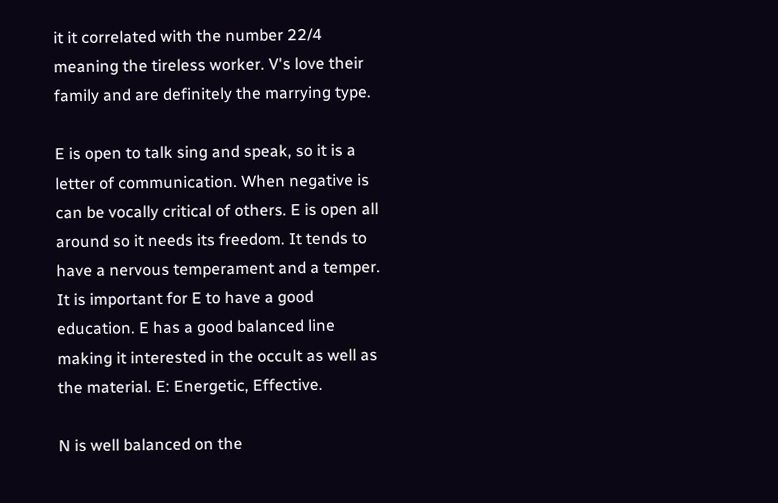it it correlated with the number 22/4 meaning the tireless worker. V's love their family and are definitely the marrying type.

E is open to talk sing and speak, so it is a letter of communication. When negative is can be vocally critical of others. E is open all around so it needs its freedom. It tends to have a nervous temperament and a temper. It is important for E to have a good education. E has a good balanced line making it interested in the occult as well as the material. E: Energetic, Effective.

N is well balanced on the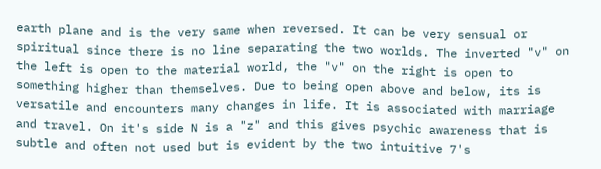earth plane and is the very same when reversed. It can be very sensual or spiritual since there is no line separating the two worlds. The inverted "v" on the left is open to the material world, the "v" on the right is open to something higher than themselves. Due to being open above and below, its is versatile and encounters many changes in life. It is associated with marriage and travel. On it's side N is a "z" and this gives psychic awareness that is subtle and often not used but is evident by the two intuitive 7's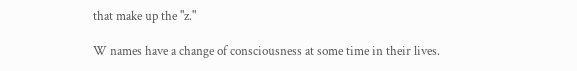that make up the "z."

W names have a change of consciousness at some time in their lives.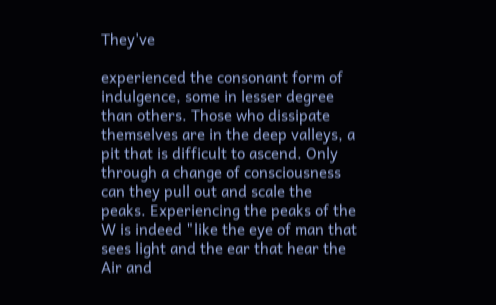They've

experienced the consonant form of indulgence, some in lesser degree than others. Those who dissipate themselves are in the deep valleys, a pit that is difficult to ascend. Only through a change of consciousness can they pull out and scale the peaks. Experiencing the peaks of the W is indeed "like the eye of man that sees light and the ear that hear the Air and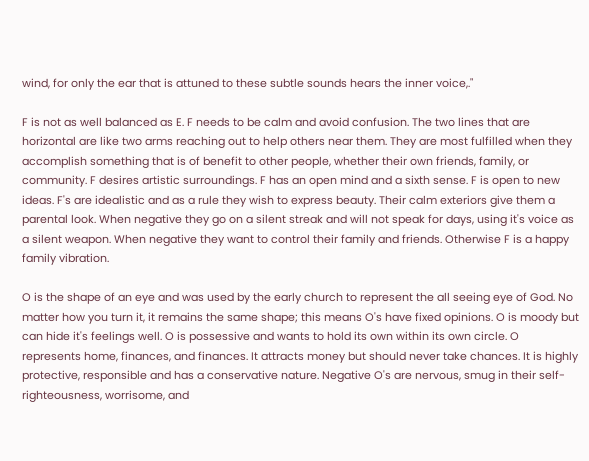wind, for only the ear that is attuned to these subtle sounds hears the inner voice,."

F is not as well balanced as E. F needs to be calm and avoid confusion. The two lines that are horizontal are like two arms reaching out to help others near them. They are most fulfilled when they accomplish something that is of benefit to other people, whether their own friends, family, or community. F desires artistic surroundings. F has an open mind and a sixth sense. F is open to new ideas. F's are idealistic and as a rule they wish to express beauty. Their calm exteriors give them a parental look. When negative they go on a silent streak and will not speak for days, using it's voice as a silent weapon. When negative they want to control their family and friends. Otherwise F is a happy family vibration.

O is the shape of an eye and was used by the early church to represent the all seeing eye of God. No matter how you turn it, it remains the same shape; this means O's have fixed opinions. O is moody but can hide it's feelings well. O is possessive and wants to hold its own within its own circle. O represents home, finances, and finances. It attracts money but should never take chances. It is highly protective, responsible and has a conservative nature. Negative O's are nervous, smug in their self-righteousness, worrisome, and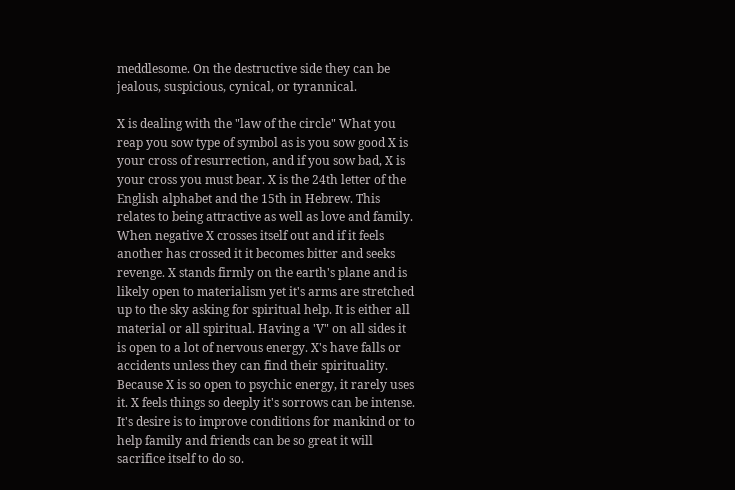meddlesome. On the destructive side they can be jealous, suspicious, cynical, or tyrannical.

X is dealing with the "law of the circle" What you reap you sow type of symbol as is you sow good X is your cross of resurrection, and if you sow bad, X is your cross you must bear. X is the 24th letter of the English alphabet and the 15th in Hebrew. This relates to being attractive as well as love and family. When negative X crosses itself out and if it feels another has crossed it it becomes bitter and seeks revenge. X stands firmly on the earth's plane and is likely open to materialism yet it's arms are stretched up to the sky asking for spiritual help. It is either all material or all spiritual. Having a 'V" on all sides it is open to a lot of nervous energy. X's have falls or accidents unless they can find their spirituality. Because X is so open to psychic energy, it rarely uses it. X feels things so deeply it's sorrows can be intense. It's desire is to improve conditions for mankind or to help family and friends can be so great it will sacrifice itself to do so.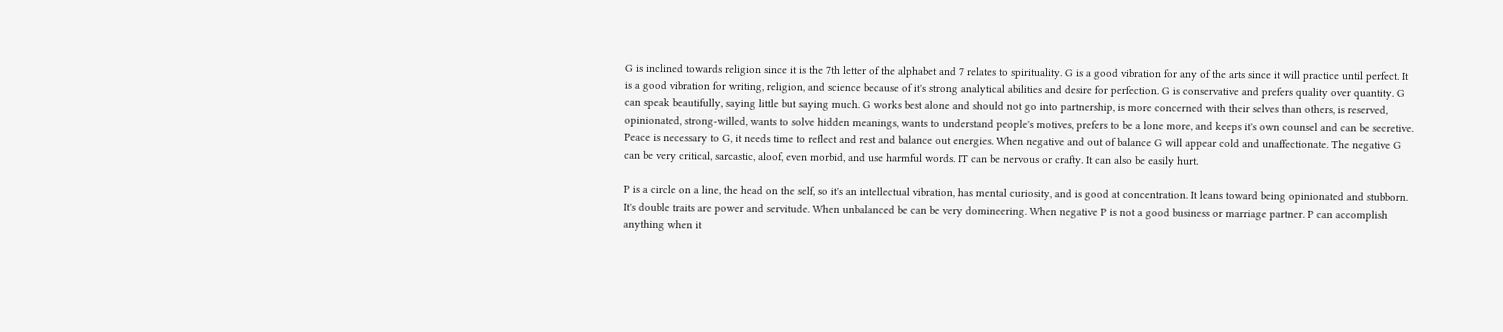G is inclined towards religion since it is the 7th letter of the alphabet and 7 relates to spirituality. G is a good vibration for any of the arts since it will practice until perfect. It is a good vibration for writing, religion, and science because of it's strong analytical abilities and desire for perfection. G is conservative and prefers quality over quantity. G can speak beautifully, saying little but saying much. G works best alone and should not go into partnership, is more concerned with their selves than others, is reserved, opinionated, strong-willed, wants to solve hidden meanings, wants to understand people's motives, prefers to be a lone more, and keeps it's own counsel and can be secretive. Peace is necessary to G, it needs time to reflect and rest and balance out energies. When negative and out of balance G will appear cold and unaffectionate. The negative G can be very critical, sarcastic, aloof, even morbid, and use harmful words. IT can be nervous or crafty. It can also be easily hurt.

P is a circle on a line, the head on the self, so it's an intellectual vibration, has mental curiosity, and is good at concentration. It leans toward being opinionated and stubborn. It's double traits are power and servitude. When unbalanced be can be very domineering. When negative P is not a good business or marriage partner. P can accomplish anything when it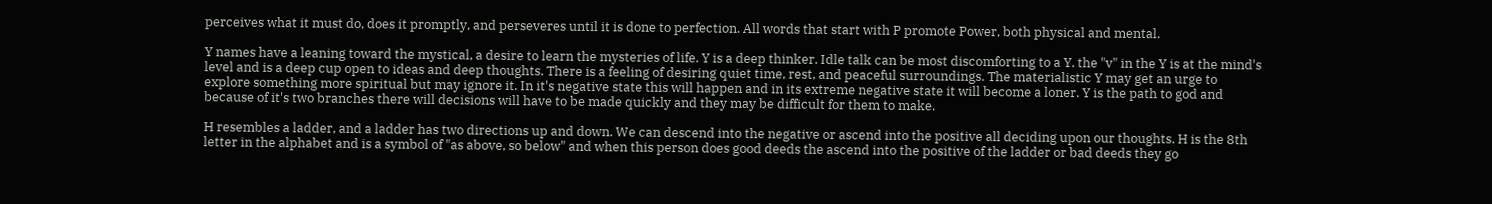perceives what it must do, does it promptly, and perseveres until it is done to perfection. All words that start with P promote Power, both physical and mental.

Y names have a leaning toward the mystical, a desire to learn the mysteries of life. Y is a deep thinker. Idle talk can be most discomforting to a Y. the "v" in the Y is at the mind's level and is a deep cup open to ideas and deep thoughts. There is a feeling of desiring quiet time, rest, and peaceful surroundings. The materialistic Y may get an urge to explore something more spiritual but may ignore it. In it's negative state this will happen and in its extreme negative state it will become a loner. Y is the path to god and because of it's two branches there will decisions will have to be made quickly and they may be difficult for them to make.

H resembles a ladder, and a ladder has two directions up and down. We can descend into the negative or ascend into the positive all deciding upon our thoughts. H is the 8th letter in the alphabet and is a symbol of "as above, so below" and when this person does good deeds the ascend into the positive of the ladder or bad deeds they go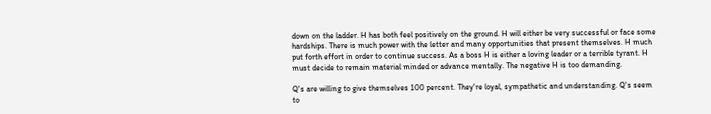down on the ladder. H has both feel positively on the ground. H will either be very successful or face some hardships. There is much power with the letter and many opportunities that present themselves. H much put forth effort in order to continue success. As a boss H is either a loving leader or a terrible tyrant. H must decide to remain material minded or advance mentally. The negative H is too demanding.

Q's are willing to give themselves 100 percent. They're loyal, sympathetic and understanding. Q's seem to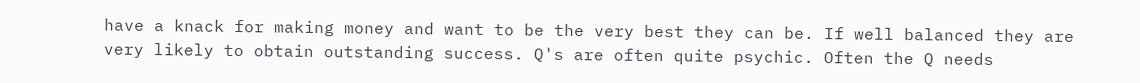have a knack for making money and want to be the very best they can be. If well balanced they are very likely to obtain outstanding success. Q's are often quite psychic. Often the Q needs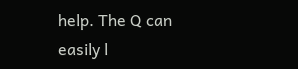help. The Q can easily l